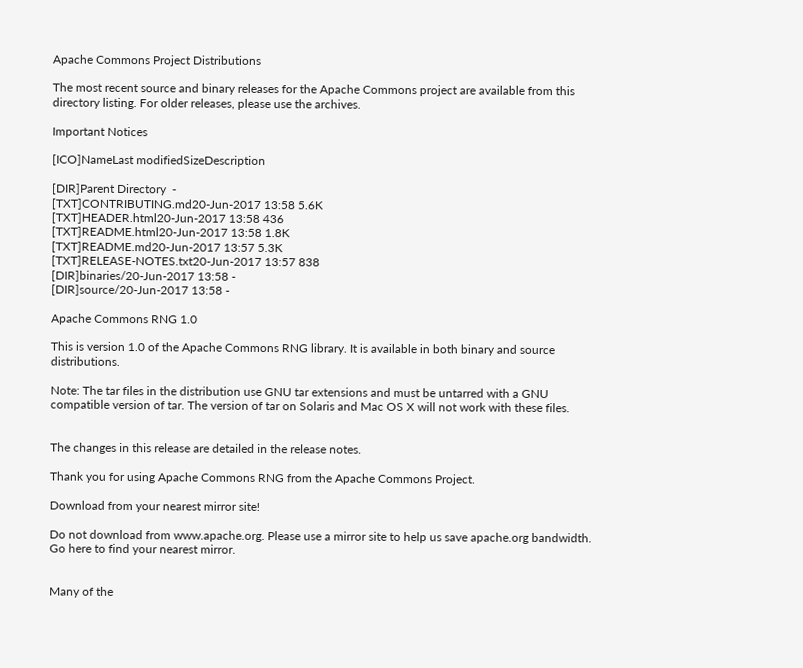Apache Commons Project Distributions

The most recent source and binary releases for the Apache Commons project are available from this directory listing. For older releases, please use the archives.

Important Notices

[ICO]NameLast modifiedSizeDescription

[DIR]Parent Directory  -
[TXT]CONTRIBUTING.md20-Jun-2017 13:58 5.6K
[TXT]HEADER.html20-Jun-2017 13:58 436
[TXT]README.html20-Jun-2017 13:58 1.8K
[TXT]README.md20-Jun-2017 13:57 5.3K
[TXT]RELEASE-NOTES.txt20-Jun-2017 13:57 838
[DIR]binaries/20-Jun-2017 13:58 -
[DIR]source/20-Jun-2017 13:58 -

Apache Commons RNG 1.0

This is version 1.0 of the Apache Commons RNG library. It is available in both binary and source distributions.

Note: The tar files in the distribution use GNU tar extensions and must be untarred with a GNU compatible version of tar. The version of tar on Solaris and Mac OS X will not work with these files.


The changes in this release are detailed in the release notes.

Thank you for using Apache Commons RNG from the Apache Commons Project.

Download from your nearest mirror site!

Do not download from www.apache.org. Please use a mirror site to help us save apache.org bandwidth. Go here to find your nearest mirror.


Many of the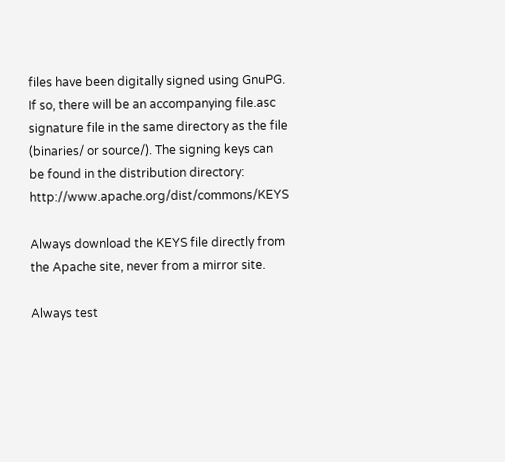files have been digitally signed using GnuPG. If so, there will be an accompanying file.asc signature file in the same directory as the file (binaries/ or source/). The signing keys can be found in the distribution directory: http://www.apache.org/dist/commons/KEYS

Always download the KEYS file directly from the Apache site, never from a mirror site.

Always test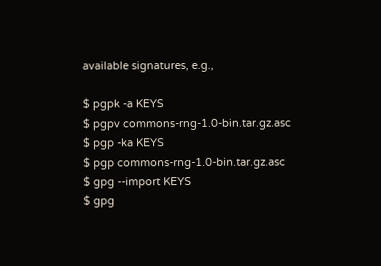available signatures, e.g.,

$ pgpk -a KEYS
$ pgpv commons-rng-1.0-bin.tar.gz.asc
$ pgp -ka KEYS
$ pgp commons-rng-1.0-bin.tar.gz.asc
$ gpg --import KEYS
$ gpg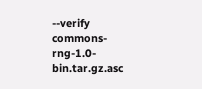--verify commons-rng-1.0-bin.tar.gz.asc